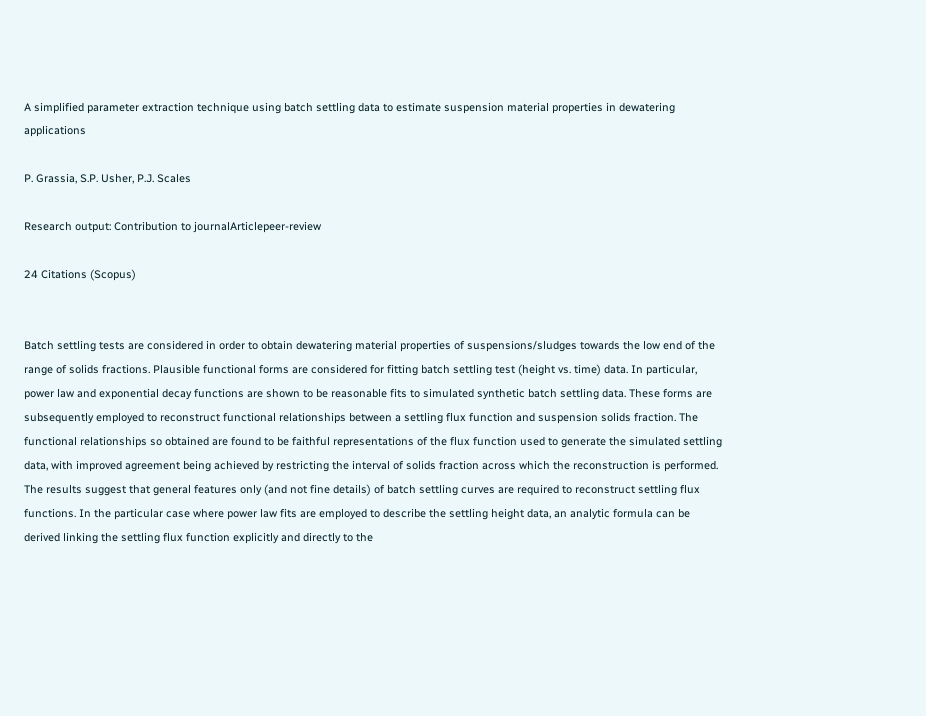A simplified parameter extraction technique using batch settling data to estimate suspension material properties in dewatering applications

P. Grassia, S.P. Usher, P.J. Scales

Research output: Contribution to journalArticlepeer-review

24 Citations (Scopus)


Batch settling tests are considered in order to obtain dewatering material properties of suspensions/sludges towards the low end of the range of solids fractions. Plausible functional forms are considered for fitting batch settling test (height vs. time) data. In particular, power law and exponential decay functions are shown to be reasonable fits to simulated synthetic batch settling data. These forms are subsequently employed to reconstruct functional relationships between a settling flux function and suspension solids fraction. The functional relationships so obtained are found to be faithful representations of the flux function used to generate the simulated settling data, with improved agreement being achieved by restricting the interval of solids fraction across which the reconstruction is performed. The results suggest that general features only (and not fine details) of batch settling curves are required to reconstruct settling flux functions. In the particular case where power law fits are employed to describe the settling height data, an analytic formula can be derived linking the settling flux function explicitly and directly to the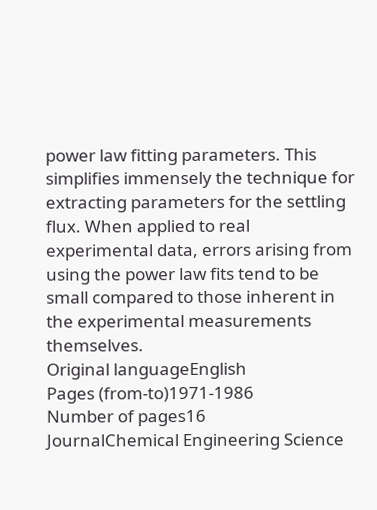power law fitting parameters. This simplifies immensely the technique for extracting parameters for the settling flux. When applied to real experimental data, errors arising from using the power law fits tend to be small compared to those inherent in the experimental measurements themselves.
Original languageEnglish
Pages (from-to)1971-1986
Number of pages16
JournalChemical Engineering Science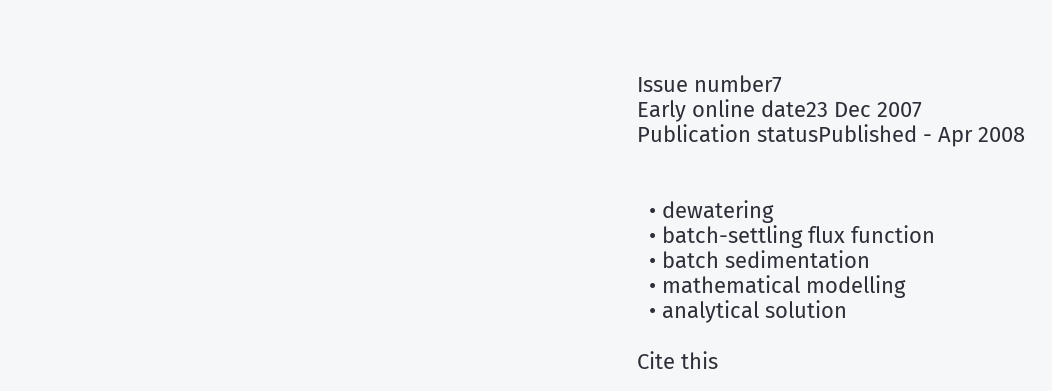Issue number7
Early online date23 Dec 2007
Publication statusPublished - Apr 2008


  • dewatering
  • batch-settling flux function
  • batch sedimentation
  • mathematical modelling
  • analytical solution

Cite this